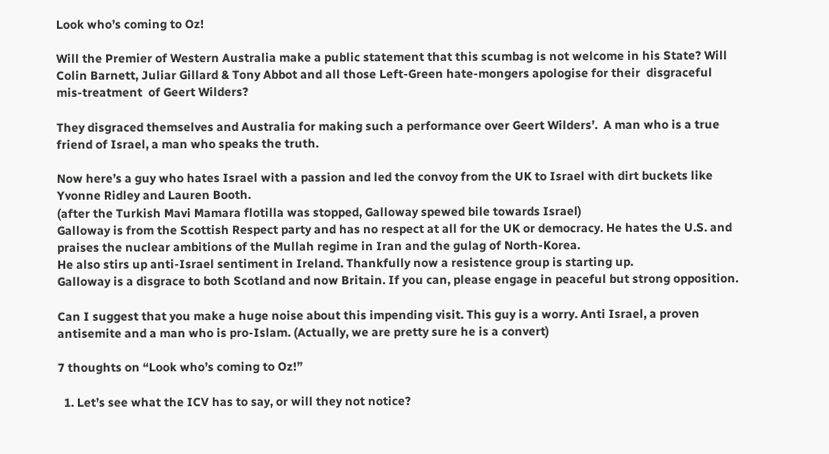Look who’s coming to Oz!

Will the Premier of Western Australia make a public statement that this scumbag is not welcome in his State? Will Colin Barnett, Juliar Gillard & Tony Abbot and all those Left-Green hate-mongers apologise for their  disgraceful  mis-treatment  of Geert Wilders?

They disgraced themselves and Australia for making such a performance over Geert Wilders’.  A man who is a true friend of Israel, a man who speaks the truth.

Now here’s a guy who hates Israel with a passion and led the convoy from the UK to Israel with dirt buckets like Yvonne Ridley and Lauren Booth.
(after the Turkish Mavi Mamara flotilla was stopped, Galloway spewed bile towards Israel)
Galloway is from the Scottish Respect party and has no respect at all for the UK or democracy. He hates the U.S. and praises the nuclear ambitions of the Mullah regime in Iran and the gulag of North-Korea.
He also stirs up anti-Israel sentiment in Ireland. Thankfully now a resistence group is starting up.
Galloway is a disgrace to both Scotland and now Britain. If you can, please engage in peaceful but strong opposition.

Can I suggest that you make a huge noise about this impending visit. This guy is a worry. Anti Israel, a proven antisemite and a man who is pro-Islam. (Actually, we are pretty sure he is a convert)

7 thoughts on “Look who’s coming to Oz!”

  1. Let’s see what the ICV has to say, or will they not notice?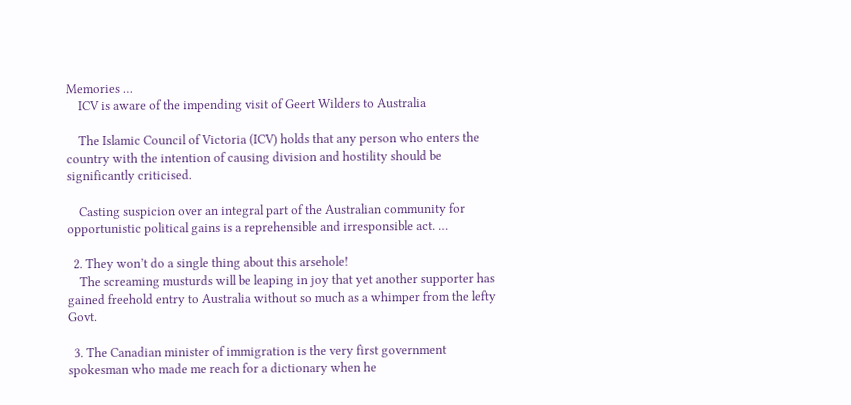Memories …
    ICV is aware of the impending visit of Geert Wilders to Australia

    The Islamic Council of Victoria (ICV) holds that any person who enters the country with the intention of causing division and hostility should be significantly criticised.

    Casting suspicion over an integral part of the Australian community for opportunistic political gains is a reprehensible and irresponsible act. …

  2. They won’t do a single thing about this arsehole!
    The screaming musturds will be leaping in joy that yet another supporter has gained freehold entry to Australia without so much as a whimper from the lefty Govt.

  3. The Canadian minister of immigration is the very first government spokesman who made me reach for a dictionary when he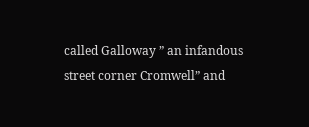called Galloway ” an infandous street corner Cromwell” and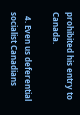prohibited his entry to Canada.

  4. Even us deferential socialist Canadians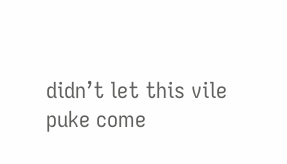didn’t let this vile puke come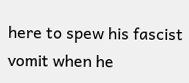here to spew his fascist vomit when he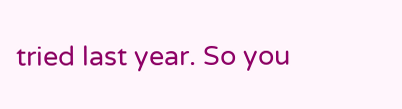tried last year. So you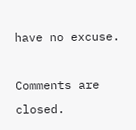have no excuse.

Comments are closed.